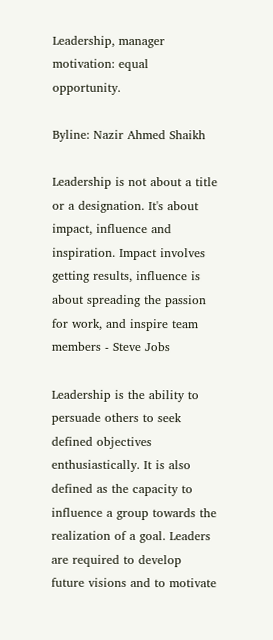Leadership, manager motivation: equal opportunity.

Byline: Nazir Ahmed Shaikh

Leadership is not about a title or a designation. It's about impact, influence and inspiration. Impact involves getting results, influence is about spreading the passion for work, and inspire team members - Steve Jobs

Leadership is the ability to persuade others to seek defined objectives enthusiastically. It is also defined as the capacity to influence a group towards the realization of a goal. Leaders are required to develop future visions and to motivate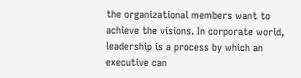the organizational members want to achieve the visions. In corporate world, leadership is a process by which an executive can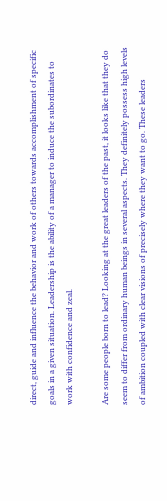direct, guide and influence the behavior and work of others towards accomplishment of specific goals in a given situation. Leadership is the ability of a manager to induce the subordinates to work with confidence and zeal.

Are some people born to lead? Looking at the great leaders of the past, it looks like that they do seem to differ from ordinary human beings in several aspects. They definitely possess high levels of ambition coupled with clear visions of precisely where they want to go. These leaders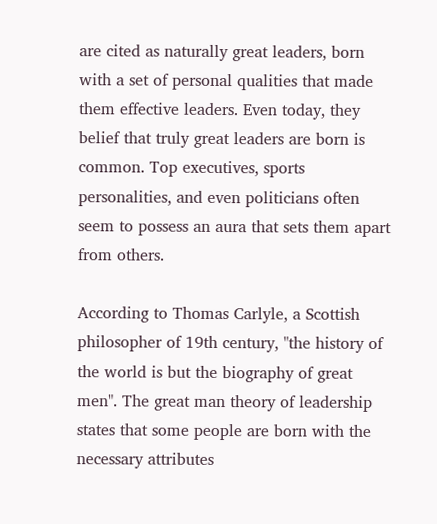are cited as naturally great leaders, born with a set of personal qualities that made them effective leaders. Even today, they belief that truly great leaders are born is common. Top executives, sports personalities, and even politicians often seem to possess an aura that sets them apart from others.

According to Thomas Carlyle, a Scottish philosopher of 19th century, "the history of the world is but the biography of great men". The great man theory of leadership states that some people are born with the necessary attributes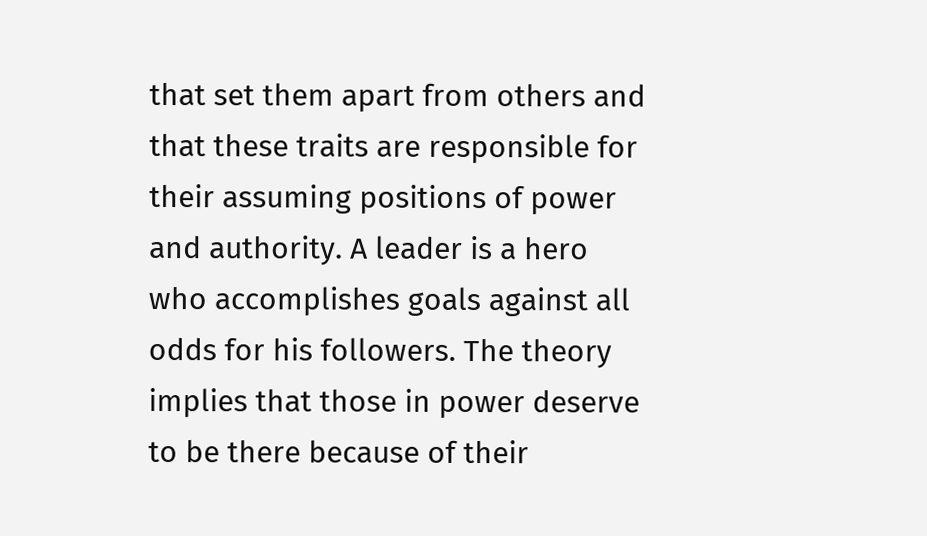that set them apart from others and that these traits are responsible for their assuming positions of power and authority. A leader is a hero who accomplishes goals against all odds for his followers. The theory implies that those in power deserve to be there because of their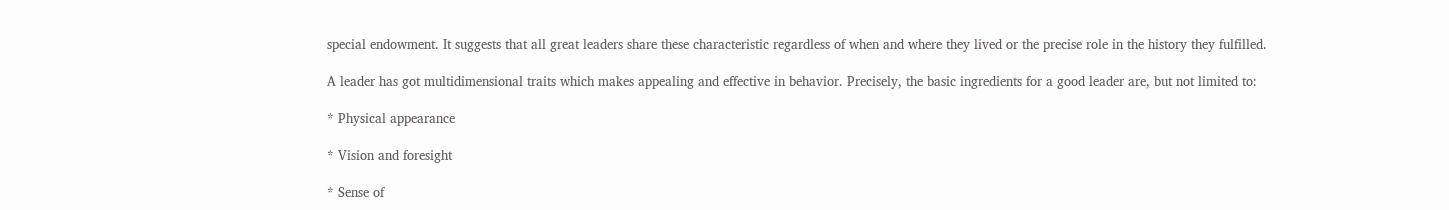special endowment. It suggests that all great leaders share these characteristic regardless of when and where they lived or the precise role in the history they fulfilled.

A leader has got multidimensional traits which makes appealing and effective in behavior. Precisely, the basic ingredients for a good leader are, but not limited to:

* Physical appearance

* Vision and foresight

* Sense of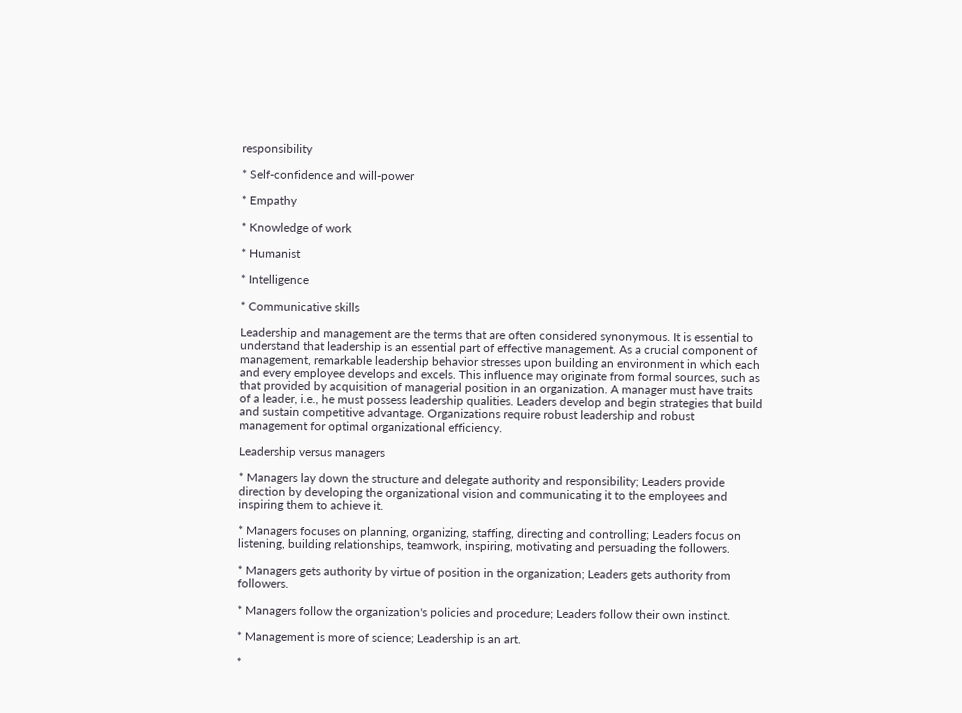responsibility

* Self-confidence and will-power

* Empathy

* Knowledge of work

* Humanist

* Intelligence

* Communicative skills

Leadership and management are the terms that are often considered synonymous. It is essential to understand that leadership is an essential part of effective management. As a crucial component of management, remarkable leadership behavior stresses upon building an environment in which each and every employee develops and excels. This influence may originate from formal sources, such as that provided by acquisition of managerial position in an organization. A manager must have traits of a leader, i.e., he must possess leadership qualities. Leaders develop and begin strategies that build and sustain competitive advantage. Organizations require robust leadership and robust management for optimal organizational efficiency.

Leadership versus managers

* Managers lay down the structure and delegate authority and responsibility; Leaders provide direction by developing the organizational vision and communicating it to the employees and inspiring them to achieve it.

* Managers focuses on planning, organizing, staffing, directing and controlling; Leaders focus on listening, building relationships, teamwork, inspiring, motivating and persuading the followers.

* Managers gets authority by virtue of position in the organization; Leaders gets authority from followers.

* Managers follow the organization's policies and procedure; Leaders follow their own instinct.

* Management is more of science; Leadership is an art.

*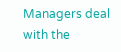Managers deal with the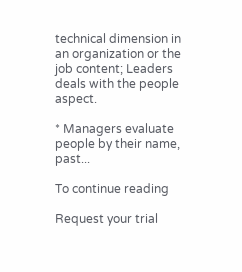technical dimension in an organization or the job content; Leaders deals with the people aspect.

* Managers evaluate people by their name, past...

To continue reading

Request your trial